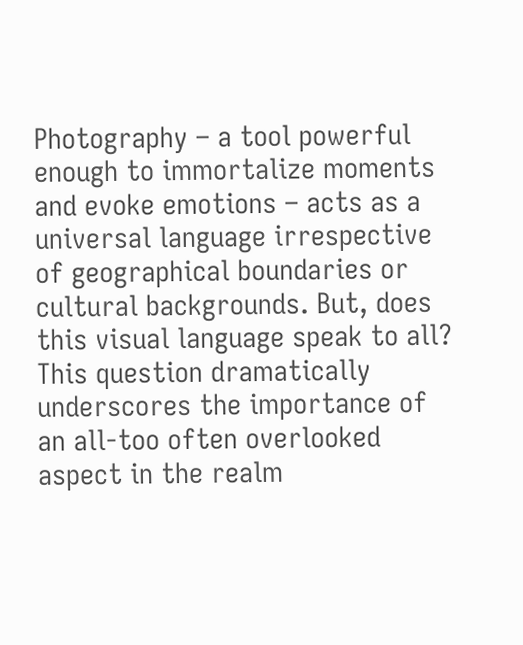Photography – a tool powerful enough to immortalize moments and evoke emotions – acts as a universal language irrespective of geographical boundaries or cultural backgrounds. But, does this visual language speak to all? This question dramatically underscores the importance of an all-too often overlooked aspect in the realm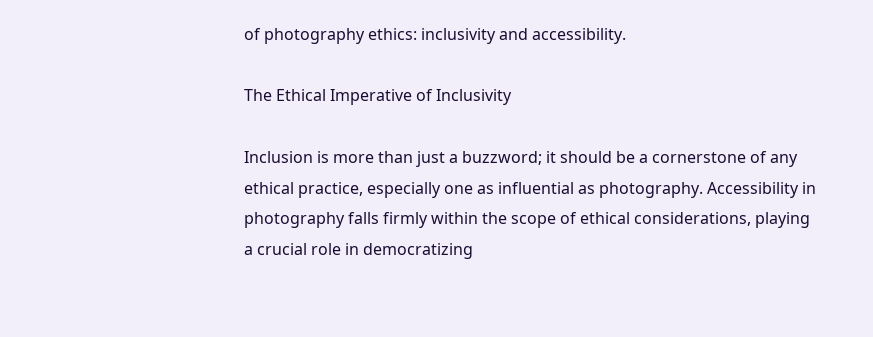of photography ethics: inclusivity and accessibility.

The Ethical Imperative of Inclusivity

Inclusion is more than just a buzzword; it should be a cornerstone of any ethical practice, especially one as influential as photography. Accessibility in photography falls firmly within the scope of ethical considerations, playing a crucial role in democratizing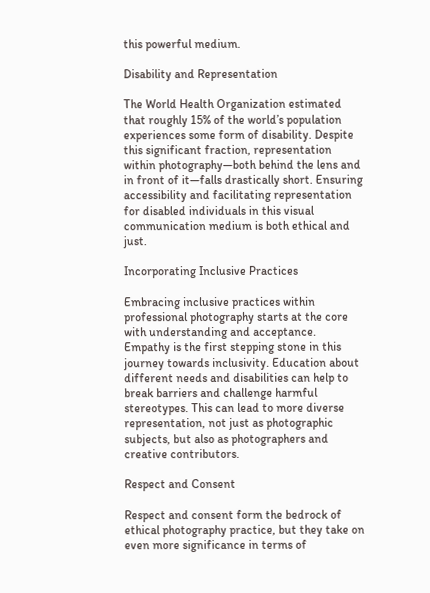this powerful medium.

Disability and Representation

The World Health Organization estimated that roughly 15% of the world’s population experiences some form of disability. Despite this significant fraction, representation within photography—both behind the lens and in front of it—falls drastically short. Ensuring accessibility and facilitating representation for disabled individuals in this visual communication medium is both ethical and just.

Incorporating Inclusive Practices

Embracing inclusive practices within professional photography starts at the core with understanding and acceptance. Empathy is the first stepping stone in this journey towards inclusivity. Education about different needs and disabilities can help to break barriers and challenge harmful stereotypes. This can lead to more diverse representation, not just as photographic subjects, but also as photographers and creative contributors.

Respect and Consent

Respect and consent form the bedrock of ethical photography practice, but they take on even more significance in terms of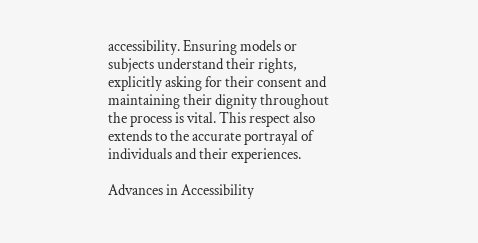accessibility. Ensuring models or subjects understand their rights, explicitly asking for their consent and maintaining their dignity throughout the process is vital. This respect also extends to the accurate portrayal of individuals and their experiences.

Advances in Accessibility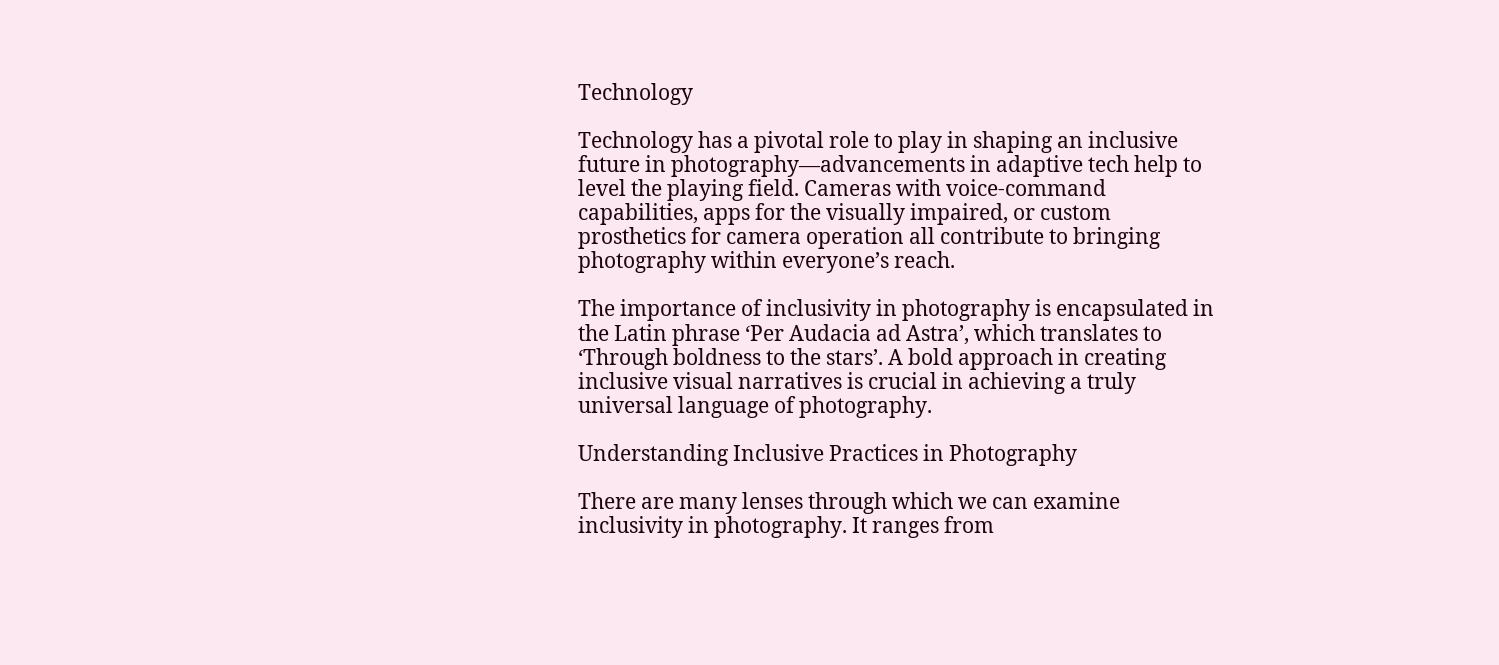Technology

Technology has a pivotal role to play in shaping an inclusive future in photography—advancements in adaptive tech help to level the playing field. Cameras with voice-command capabilities, apps for the visually impaired, or custom prosthetics for camera operation all contribute to bringing photography within everyone’s reach.

The importance of inclusivity in photography is encapsulated in the Latin phrase ‘Per Audacia ad Astra’, which translates to ‘Through boldness to the stars’. A bold approach in creating inclusive visual narratives is crucial in achieving a truly universal language of photography.

Understanding Inclusive Practices in Photography

There are many lenses through which we can examine inclusivity in photography. It ranges from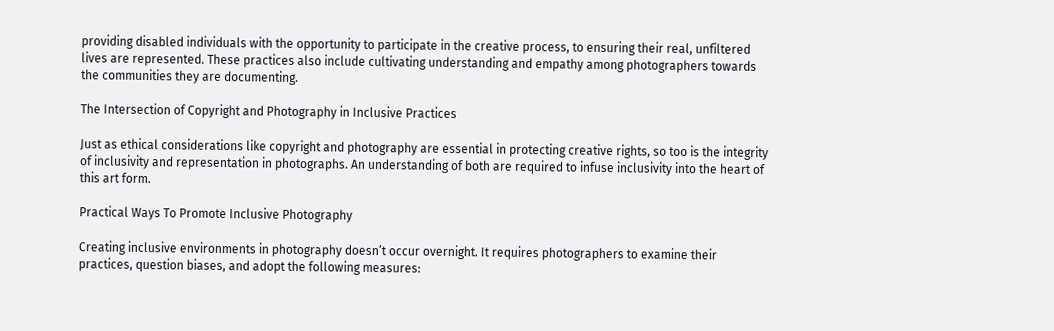providing disabled individuals with the opportunity to participate in the creative process, to ensuring their real, unfiltered lives are represented. These practices also include cultivating understanding and empathy among photographers towards the communities they are documenting.

The Intersection of Copyright and Photography in Inclusive Practices

Just as ethical considerations like copyright and photography are essential in protecting creative rights, so too is the integrity of inclusivity and representation in photographs. An understanding of both are required to infuse inclusivity into the heart of this art form.

Practical Ways To Promote Inclusive Photography

Creating inclusive environments in photography doesn’t occur overnight. It requires photographers to examine their practices, question biases, and adopt the following measures: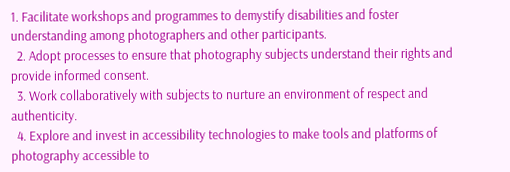1. Facilitate workshops and programmes to demystify disabilities and foster understanding among photographers and other participants.
  2. Adopt processes to ensure that photography subjects understand their rights and provide informed consent.
  3. Work collaboratively with subjects to nurture an environment of respect and authenticity.
  4. Explore and invest in accessibility technologies to make tools and platforms of photography accessible to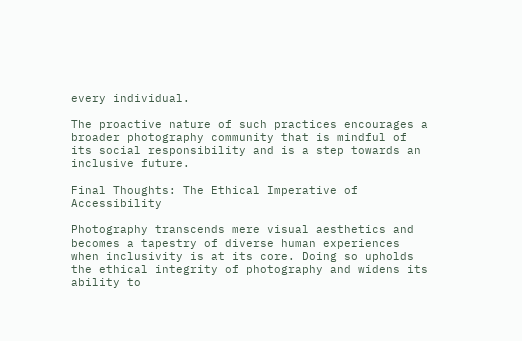every individual.

The proactive nature of such practices encourages a broader photography community that is mindful of its social responsibility and is a step towards an inclusive future.

Final Thoughts: The Ethical Imperative of Accessibility

Photography transcends mere visual aesthetics and becomes a tapestry of diverse human experiences when inclusivity is at its core. Doing so upholds the ethical integrity of photography and widens its ability to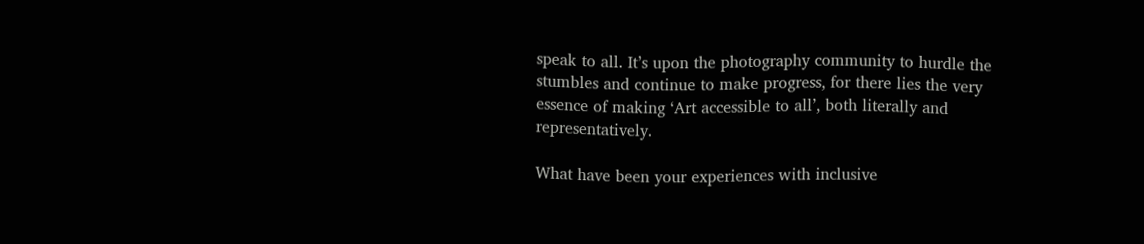speak to all. It’s upon the photography community to hurdle the stumbles and continue to make progress, for there lies the very essence of making ‘Art accessible to all’, both literally and representatively.

What have been your experiences with inclusive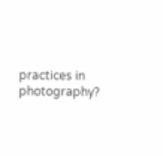practices in photography?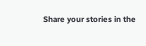Share your stories in the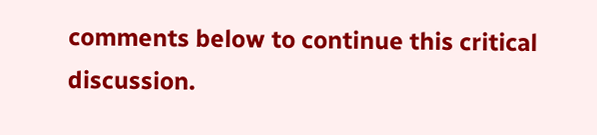comments below to continue this critical discussion.